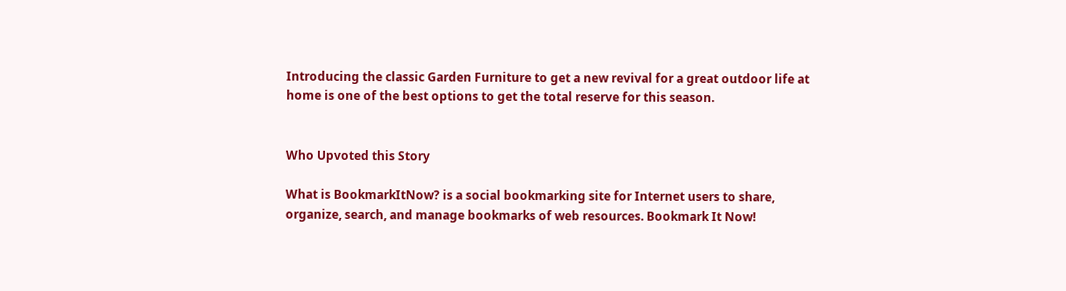Introducing the classic Garden Furniture to get a new revival for a great outdoor life at home is one of the best options to get the total reserve for this season.


Who Upvoted this Story

What is BookmarkItNow? is a social bookmarking site for Internet users to share, organize, search, and manage bookmarks of web resources. Bookmark It Now!